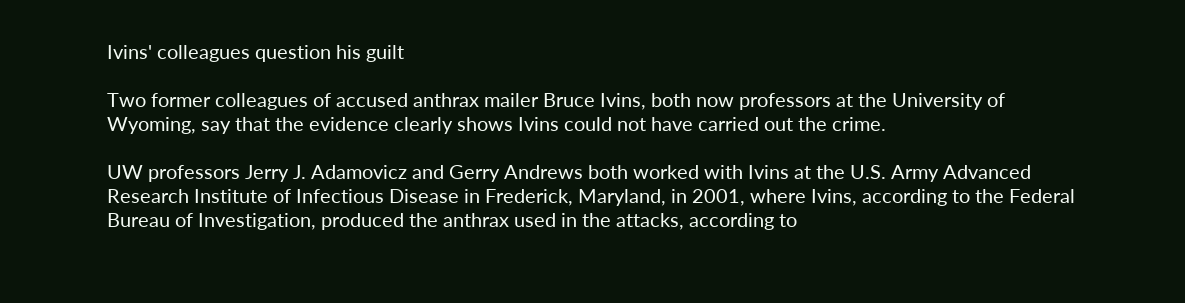Ivins' colleagues question his guilt

Two former colleagues of accused anthrax mailer Bruce Ivins, both now professors at the University of Wyoming, say that the evidence clearly shows Ivins could not have carried out the crime.

UW professors Jerry J. Adamovicz and Gerry Andrews both worked with Ivins at the U.S. Army Advanced Research Institute of Infectious Disease in Frederick, Maryland, in 2001, where Ivins, according to the Federal Bureau of Investigation, produced the anthrax used in the attacks, according to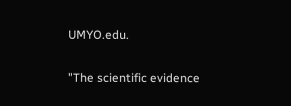UMYO.edu.

"The scientific evidence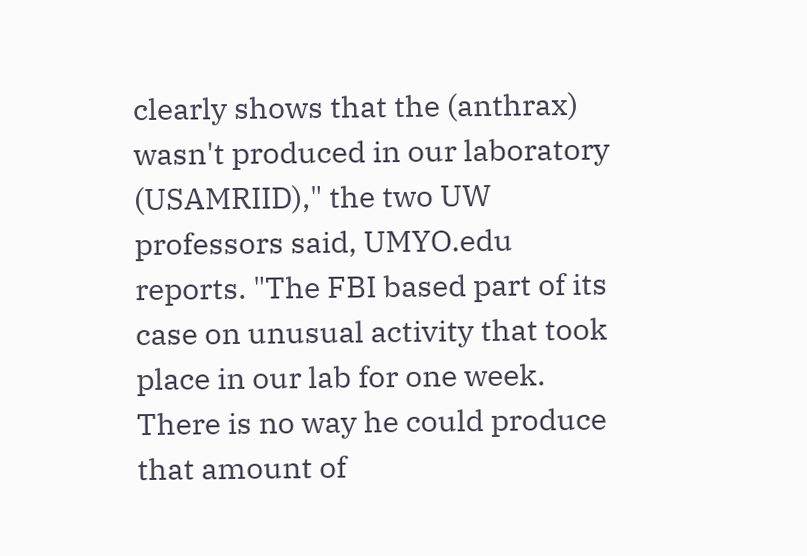clearly shows that the (anthrax) wasn't produced in our laboratory (USAMRIID)," the two UW professors said, UMYO.edu reports. "The FBI based part of its case on unusual activity that took place in our lab for one week. There is no way he could produce that amount of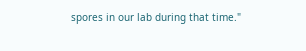spores in our lab during that time."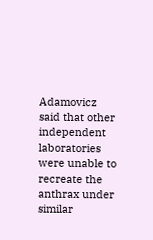Adamovicz said that other independent laboratories were unable to recreate the anthrax under similar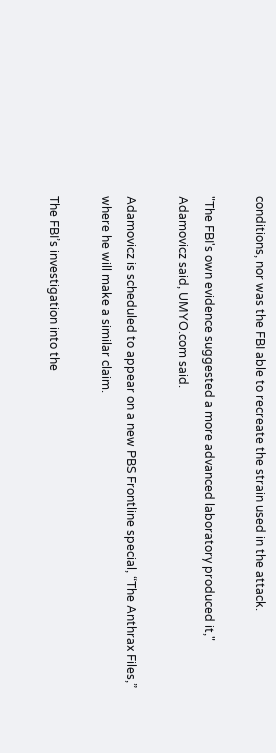conditions, nor was the FBI able to recreate the strain used in the attack.

"The FBI's own evidence suggested a more advanced laboratory produced it," Adamovicz said, UMYO.com said.

Adamovicz is scheduled to appear on a new PBS Frontline special, “The Anthrax Files,” where he will make a similar claim.

The FBI’s investigation into the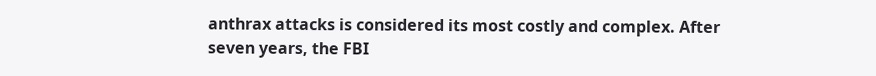anthrax attacks is considered its most costly and complex. After seven years, the FBI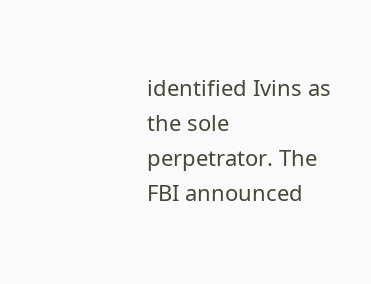identified Ivins as the sole perpetrator. The FBI announced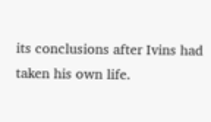its conclusions after Ivins had taken his own life.